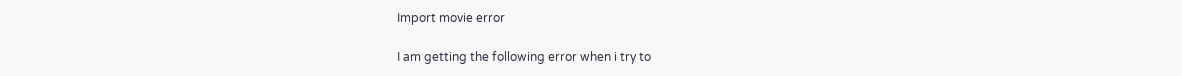Import movie error

I am getting the following error when i try to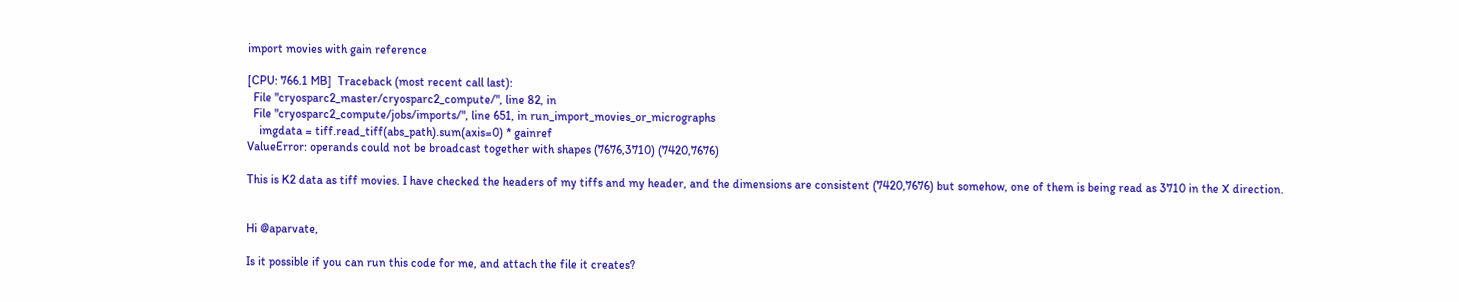import movies with gain reference

[CPU: 766.1 MB]  Traceback (most recent call last):
  File "cryosparc2_master/cryosparc2_compute/", line 82, in
  File "cryosparc2_compute/jobs/imports/", line 651, in run_import_movies_or_micrographs
    imgdata = tiff.read_tiff(abs_path).sum(axis=0) * gainref
ValueError: operands could not be broadcast together with shapes (7676,3710) (7420,7676)

This is K2 data as tiff movies. I have checked the headers of my tiffs and my header, and the dimensions are consistent (7420,7676) but somehow, one of them is being read as 3710 in the X direction.


Hi @aparvate,

Is it possible if you can run this code for me, and attach the file it creates?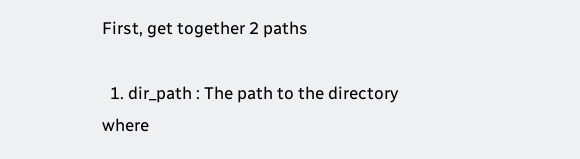First, get together 2 paths

  1. dir_path : The path to the directory where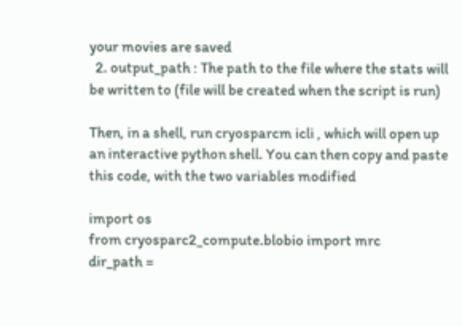your movies are saved
  2. output_path : The path to the file where the stats will be written to (file will be created when the script is run)

Then, in a shell, run cryosparcm icli , which will open up an interactive python shell. You can then copy and paste this code, with the two variables modified

import os
from cryosparc2_compute.blobio import mrc
dir_path =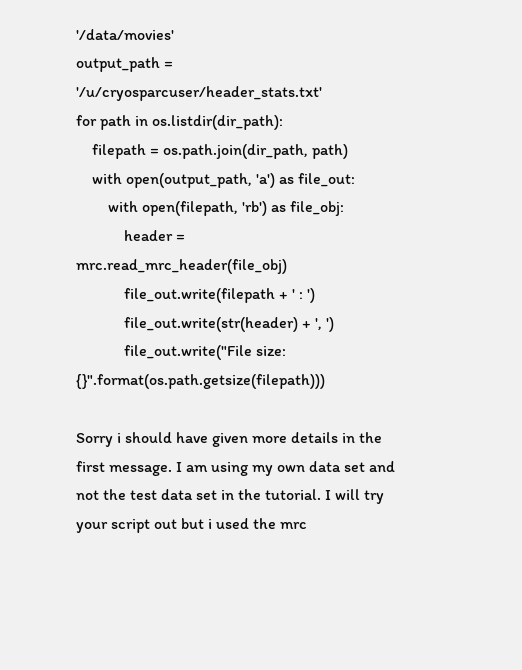'/data/movies'
output_path = '/u/cryosparcuser/header_stats.txt'
for path in os.listdir(dir_path):
    filepath = os.path.join(dir_path, path)
    with open(output_path, 'a') as file_out:
        with open(filepath, 'rb') as file_obj:
            header = mrc.read_mrc_header(file_obj)
            file_out.write(filepath + ' : ')
            file_out.write(str(header) + ', ')
            file_out.write("File size: {}".format(os.path.getsize(filepath)))

Sorry i should have given more details in the first message. I am using my own data set and not the test data set in the tutorial. I will try your script out but i used the mrc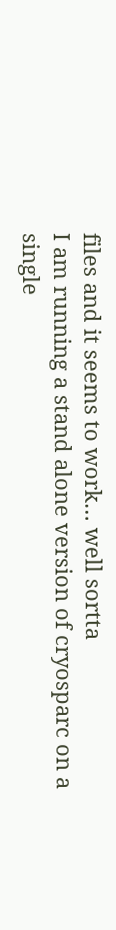files and it seems to work… well sortta
I am running a stand alone version of cryosparc on a single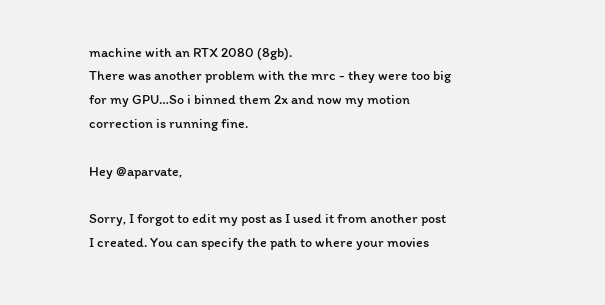machine with an RTX 2080 (8gb).
There was another problem with the mrc - they were too big for my GPU…So i binned them 2x and now my motion correction is running fine.

Hey @aparvate,

Sorry, I forgot to edit my post as I used it from another post I created. You can specify the path to where your movies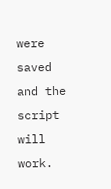were saved and the script will work.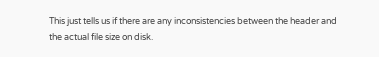This just tells us if there are any inconsistencies between the header and the actual file size on disk.